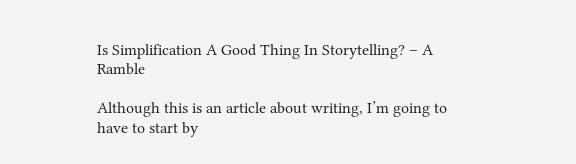Is Simplification A Good Thing In Storytelling? – A Ramble

Although this is an article about writing, I’m going to have to start by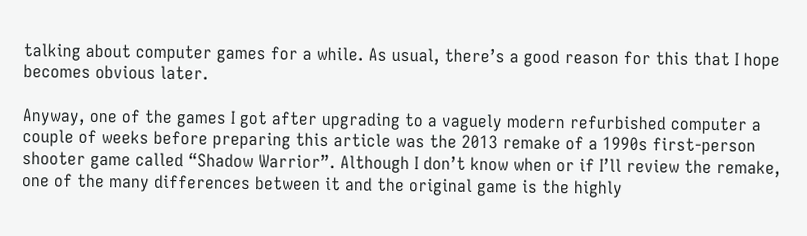talking about computer games for a while. As usual, there’s a good reason for this that I hope becomes obvious later.

Anyway, one of the games I got after upgrading to a vaguely modern refurbished computer a couple of weeks before preparing this article was the 2013 remake of a 1990s first-person shooter game called “Shadow Warrior”. Although I don’t know when or if I’ll review the remake, one of the many differences between it and the original game is the highly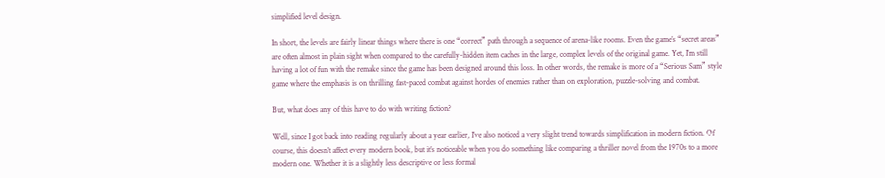simplified level design.

In short, the levels are fairly linear things where there is one “correct” path through a sequence of arena-like rooms. Even the game’s “secret areas” are often almost in plain sight when compared to the carefully-hidden item caches in the large, complex levels of the original game. Yet, I’m still having a lot of fun with the remake since the game has been designed around this loss. In other words, the remake is more of a “Serious Sam” style game where the emphasis is on thrilling fast-paced combat against hordes of enemies rather than on exploration, puzzle-solving and combat.

But, what does any of this have to do with writing fiction?

Well, since I got back into reading regularly about a year earlier, I’ve also noticed a very slight trend towards simplification in modern fiction. Of course, this doesn’t affect every modern book, but it’s noticeable when you do something like comparing a thriller novel from the 1970s to a more modern one. Whether it is a slightly less descriptive or less formal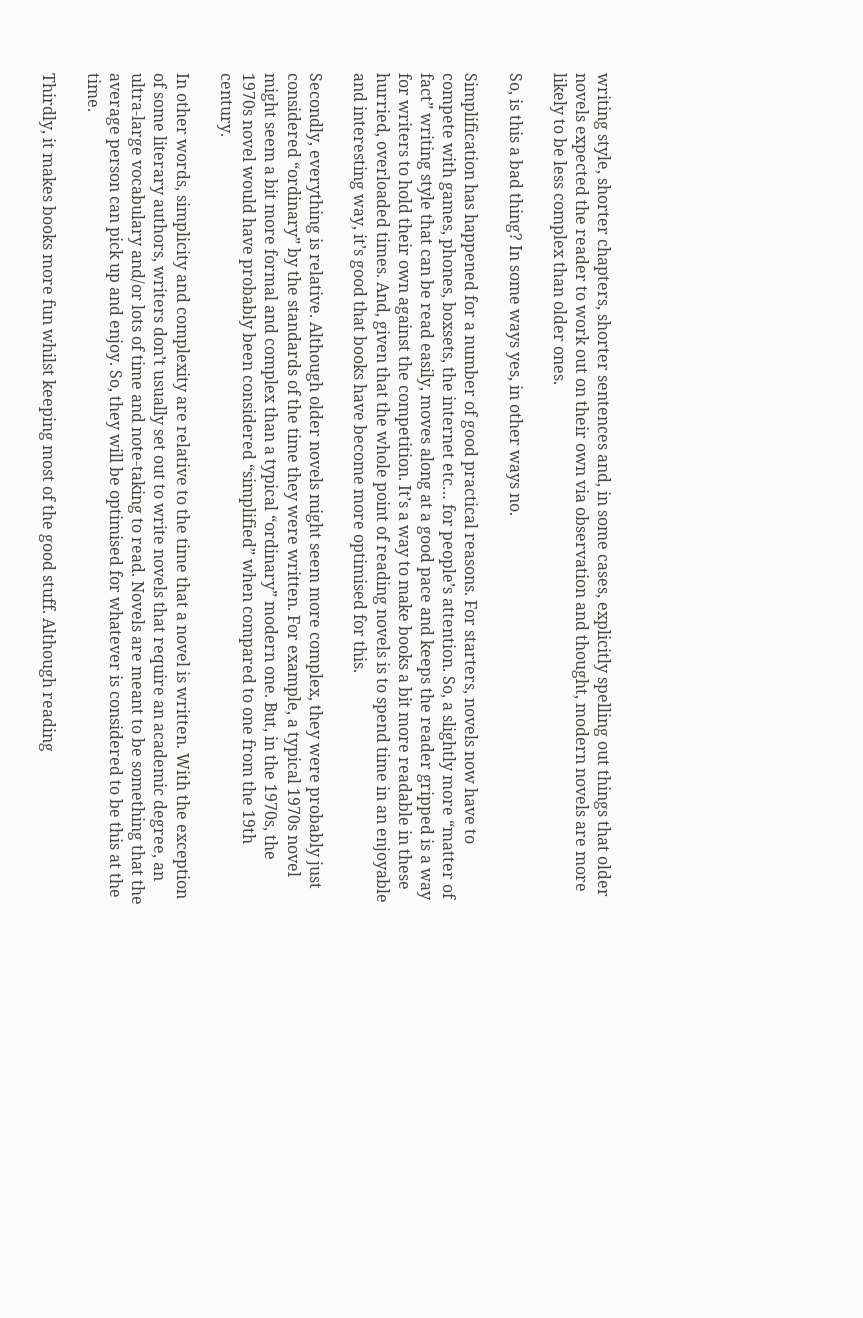writing style, shorter chapters, shorter sentences and, in some cases, explicitly spelling out things that older novels expected the reader to work out on their own via observation and thought, modern novels are more likely to be less complex than older ones.

So, is this a bad thing? In some ways yes, in other ways no.

Simplification has happened for a number of good practical reasons. For starters, novels now have to compete with games, phones, boxsets, the internet etc… for people’s attention. So, a slightly more “matter of fact” writing style that can be read easily, moves along at a good pace and keeps the reader gripped is a way for writers to hold their own against the competition. It’s a way to make books a bit more readable in these hurried, overloaded times. And, given that the whole point of reading novels is to spend time in an enjoyable and interesting way, it’s good that books have become more optimised for this.

Secondly, everything is relative. Although older novels might seem more complex, they were probably just considered “ordinary” by the standards of the time they were written. For example, a typical 1970s novel might seem a bit more formal and complex than a typical “ordinary” modern one. But, in the 1970s, the 1970s novel would have probably been considered “simplified” when compared to one from the 19th century.

In other words, simplicity and complexity are relative to the time that a novel is written. With the exception of some literary authors, writers don’t usually set out to write novels that require an academic degree, an ultra-large vocabulary and/or lots of time and note-taking to read. Novels are meant to be something that the average person can pick up and enjoy. So, they will be optimised for whatever is considered to be this at the time.

Thirdly, it makes books more fun whilst keeping most of the good stuff. Although reading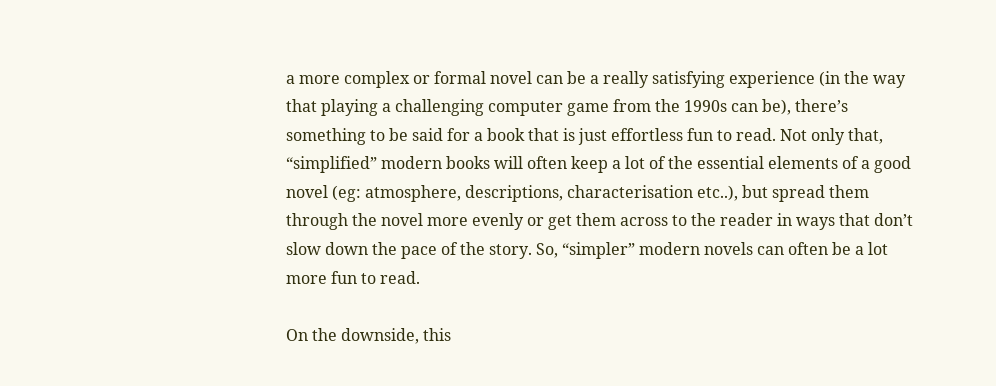a more complex or formal novel can be a really satisfying experience (in the way that playing a challenging computer game from the 1990s can be), there’s something to be said for a book that is just effortless fun to read. Not only that, “simplified” modern books will often keep a lot of the essential elements of a good novel (eg: atmosphere, descriptions, characterisation etc..), but spread them through the novel more evenly or get them across to the reader in ways that don’t slow down the pace of the story. So, “simpler” modern novels can often be a lot more fun to read.

On the downside, this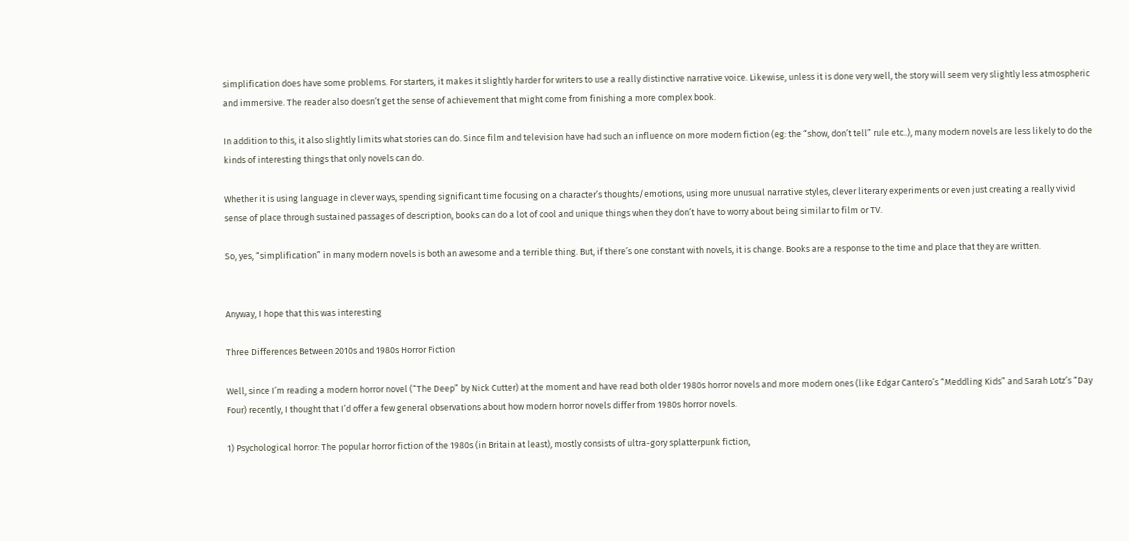simplification does have some problems. For starters, it makes it slightly harder for writers to use a really distinctive narrative voice. Likewise, unless it is done very well, the story will seem very slightly less atmospheric and immersive. The reader also doesn’t get the sense of achievement that might come from finishing a more complex book.

In addition to this, it also slightly limits what stories can do. Since film and television have had such an influence on more modern fiction (eg: the “show, don’t tell” rule etc..), many modern novels are less likely to do the kinds of interesting things that only novels can do.

Whether it is using language in clever ways, spending significant time focusing on a character’s thoughts/emotions, using more unusual narrative styles, clever literary experiments or even just creating a really vivid sense of place through sustained passages of description, books can do a lot of cool and unique things when they don’t have to worry about being similar to film or TV.

So, yes, “simplification” in many modern novels is both an awesome and a terrible thing. But, if there’s one constant with novels, it is change. Books are a response to the time and place that they are written.


Anyway, I hope that this was interesting

Three Differences Between 2010s and 1980s Horror Fiction

Well, since I’m reading a modern horror novel (“The Deep” by Nick Cutter) at the moment and have read both older 1980s horror novels and more modern ones (like Edgar Cantero’s “Meddling Kids” and Sarah Lotz’s “Day Four) recently, I thought that I’d offer a few general observations about how modern horror novels differ from 1980s horror novels.

1) Psychological horror: The popular horror fiction of the 1980s (in Britain at least), mostly consists of ultra-gory splatterpunk fiction,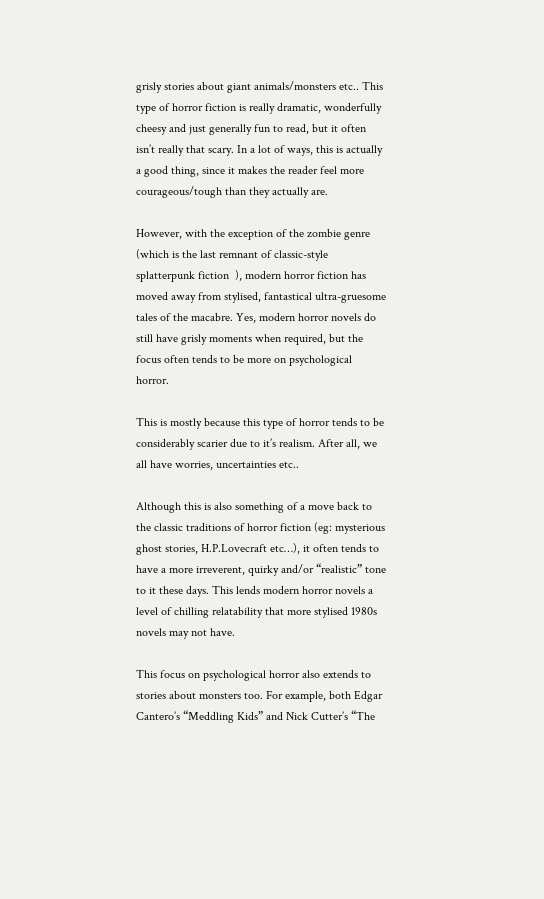grisly stories about giant animals/monsters etc.. This type of horror fiction is really dramatic, wonderfully cheesy and just generally fun to read, but it often isn’t really that scary. In a lot of ways, this is actually a good thing, since it makes the reader feel more courageous/tough than they actually are.

However, with the exception of the zombie genre (which is the last remnant of classic-style splatterpunk fiction  ), modern horror fiction has moved away from stylised, fantastical ultra-gruesome tales of the macabre. Yes, modern horror novels do still have grisly moments when required, but the focus often tends to be more on psychological horror.

This is mostly because this type of horror tends to be considerably scarier due to it’s realism. After all, we all have worries, uncertainties etc..

Although this is also something of a move back to the classic traditions of horror fiction (eg: mysterious ghost stories, H.P.Lovecraft etc…), it often tends to have a more irreverent, quirky and/or “realistic” tone to it these days. This lends modern horror novels a level of chilling relatability that more stylised 1980s novels may not have.

This focus on psychological horror also extends to stories about monsters too. For example, both Edgar Cantero’s “Meddling Kids” and Nick Cutter’s “The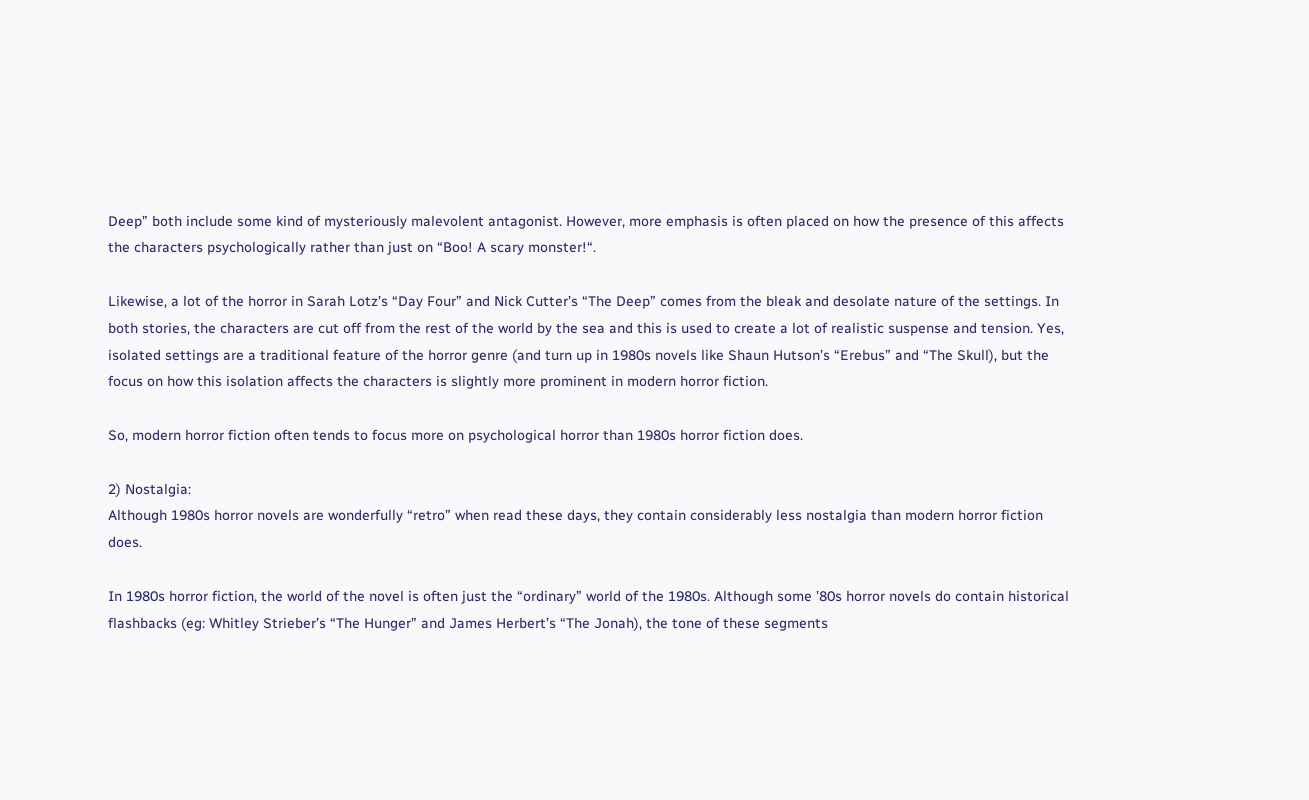Deep” both include some kind of mysteriously malevolent antagonist. However, more emphasis is often placed on how the presence of this affects the characters psychologically rather than just on “Boo! A scary monster!“.

Likewise, a lot of the horror in Sarah Lotz’s “Day Four” and Nick Cutter’s “The Deep” comes from the bleak and desolate nature of the settings. In both stories, the characters are cut off from the rest of the world by the sea and this is used to create a lot of realistic suspense and tension. Yes, isolated settings are a traditional feature of the horror genre (and turn up in 1980s novels like Shaun Hutson’s “Erebus” and “The Skull), but the focus on how this isolation affects the characters is slightly more prominent in modern horror fiction.

So, modern horror fiction often tends to focus more on psychological horror than 1980s horror fiction does.

2) Nostalgia:
Although 1980s horror novels are wonderfully “retro” when read these days, they contain considerably less nostalgia than modern horror fiction does.

In 1980s horror fiction, the world of the novel is often just the “ordinary” world of the 1980s. Although some ’80s horror novels do contain historical flashbacks (eg: Whitley Strieber’s “The Hunger” and James Herbert’s “The Jonah), the tone of these segments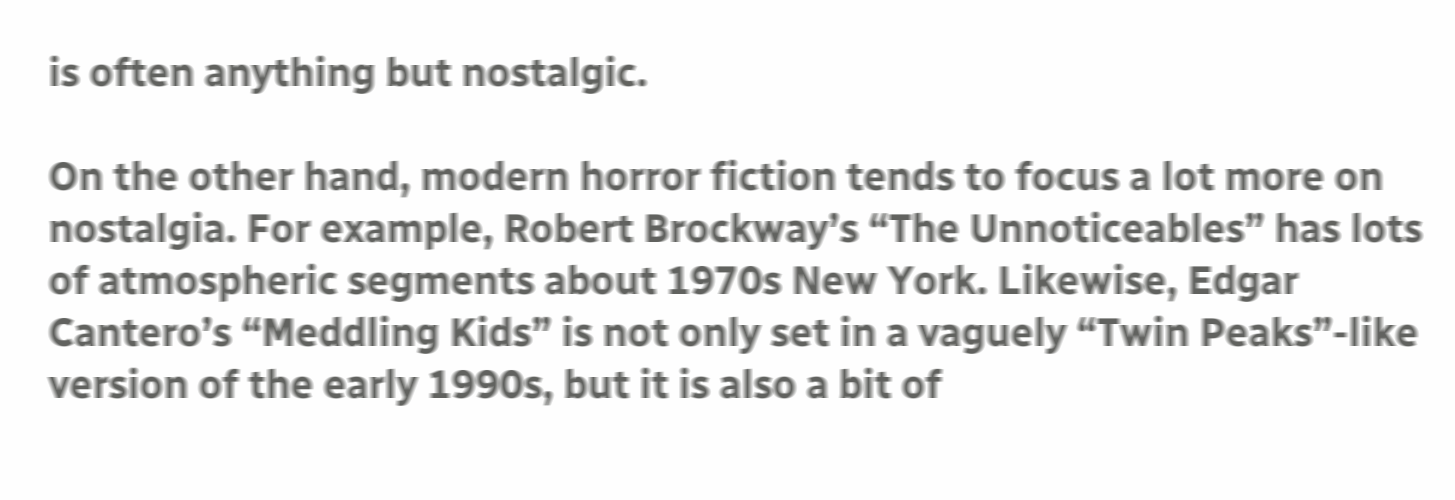is often anything but nostalgic.

On the other hand, modern horror fiction tends to focus a lot more on nostalgia. For example, Robert Brockway’s “The Unnoticeables” has lots of atmospheric segments about 1970s New York. Likewise, Edgar Cantero’s “Meddling Kids” is not only set in a vaguely “Twin Peaks”-like version of the early 1990s, but it is also a bit of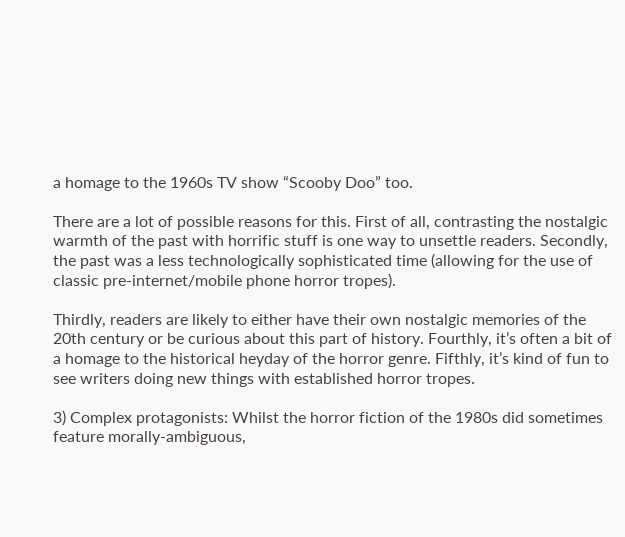a homage to the 1960s TV show “Scooby Doo” too.

There are a lot of possible reasons for this. First of all, contrasting the nostalgic warmth of the past with horrific stuff is one way to unsettle readers. Secondly, the past was a less technologically sophisticated time (allowing for the use of classic pre-internet/mobile phone horror tropes).

Thirdly, readers are likely to either have their own nostalgic memories of the 20th century or be curious about this part of history. Fourthly, it’s often a bit of a homage to the historical heyday of the horror genre. Fifthly, it’s kind of fun to see writers doing new things with established horror tropes.

3) Complex protagonists: Whilst the horror fiction of the 1980s did sometimes feature morally-ambiguous,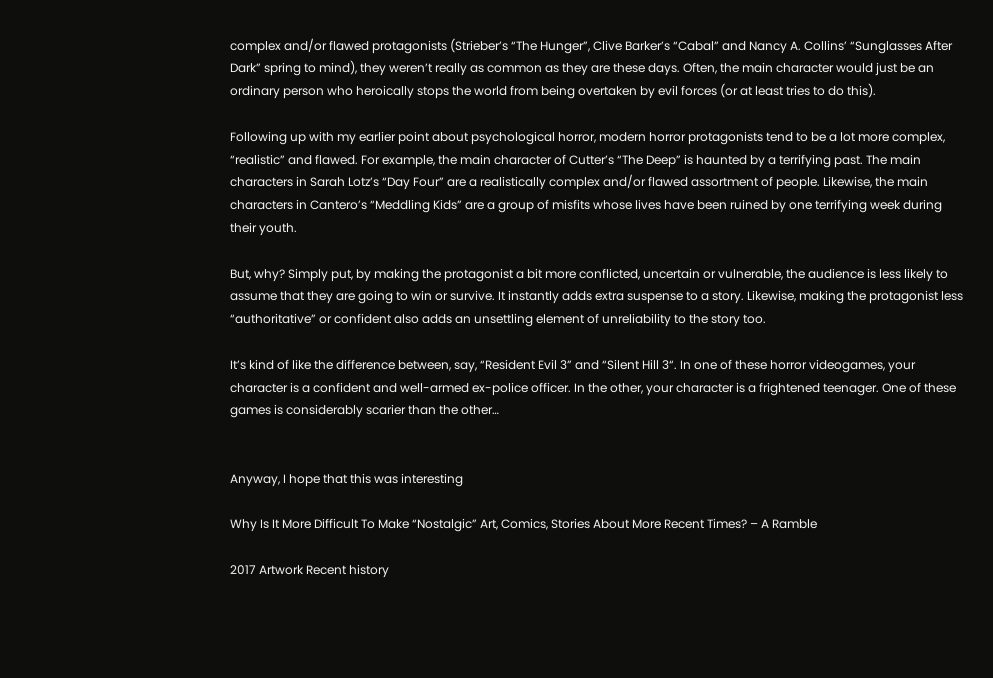complex and/or flawed protagonists (Strieber’s “The Hunger”, Clive Barker’s “Cabal” and Nancy A. Collins’ “Sunglasses After Dark” spring to mind), they weren’t really as common as they are these days. Often, the main character would just be an ordinary person who heroically stops the world from being overtaken by evil forces (or at least tries to do this).

Following up with my earlier point about psychological horror, modern horror protagonists tend to be a lot more complex, “realistic” and flawed. For example, the main character of Cutter’s “The Deep” is haunted by a terrifying past. The main characters in Sarah Lotz’s “Day Four” are a realistically complex and/or flawed assortment of people. Likewise, the main characters in Cantero’s “Meddling Kids” are a group of misfits whose lives have been ruined by one terrifying week during their youth.

But, why? Simply put, by making the protagonist a bit more conflicted, uncertain or vulnerable, the audience is less likely to assume that they are going to win or survive. It instantly adds extra suspense to a story. Likewise, making the protagonist less “authoritative” or confident also adds an unsettling element of unreliability to the story too.

It’s kind of like the difference between, say, “Resident Evil 3” and “Silent Hill 3“. In one of these horror videogames, your character is a confident and well-armed ex-police officer. In the other, your character is a frightened teenager. One of these games is considerably scarier than the other…


Anyway, I hope that this was interesting

Why Is It More Difficult To Make “Nostalgic” Art, Comics, Stories About More Recent Times? – A Ramble

2017 Artwork Recent history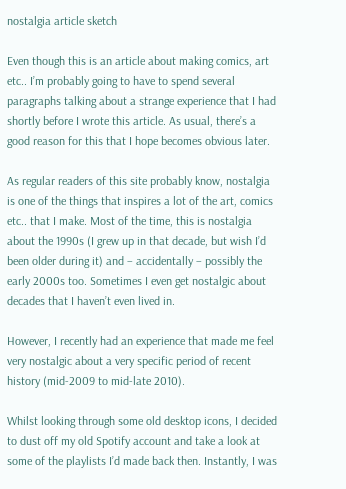nostalgia article sketch

Even though this is an article about making comics, art etc.. I’m probably going to have to spend several paragraphs talking about a strange experience that I had shortly before I wrote this article. As usual, there’s a good reason for this that I hope becomes obvious later.

As regular readers of this site probably know, nostalgia is one of the things that inspires a lot of the art, comics etc.. that I make. Most of the time, this is nostalgia about the 1990s (I grew up in that decade, but wish I’d been older during it) and – accidentally – possibly the early 2000s too. Sometimes I even get nostalgic about decades that I haven’t even lived in.

However, I recently had an experience that made me feel very nostalgic about a very specific period of recent history (mid-2009 to mid-late 2010).

Whilst looking through some old desktop icons, I decided to dust off my old Spotify account and take a look at some of the playlists I’d made back then. Instantly, I was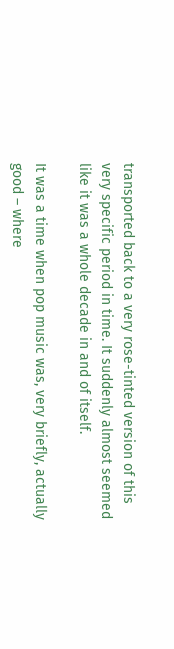transported back to a very rose-tinted version of this very specific period in time. It suddenly almost seemed like it was a whole decade in and of itself.

It was a time when pop music was, very briefly, actually good – where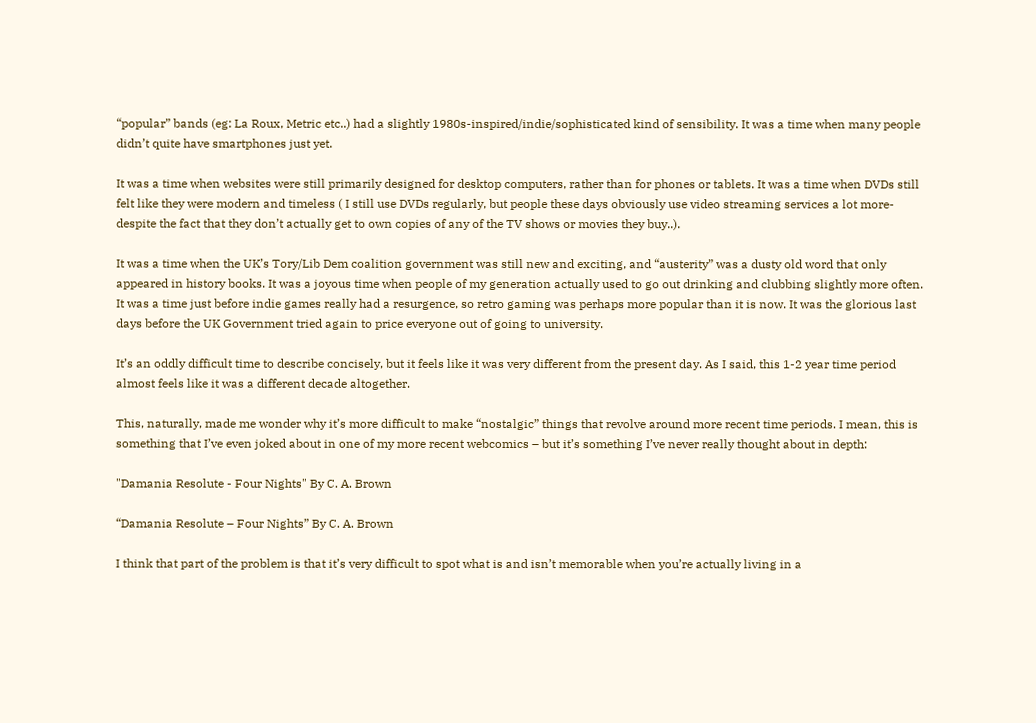“popular” bands (eg: La Roux, Metric etc..) had a slightly 1980s-inspired/indie/sophisticated kind of sensibility. It was a time when many people didn’t quite have smartphones just yet.

It was a time when websites were still primarily designed for desktop computers, rather than for phones or tablets. It was a time when DVDs still felt like they were modern and timeless ( I still use DVDs regularly, but people these days obviously use video streaming services a lot more- despite the fact that they don’t actually get to own copies of any of the TV shows or movies they buy..).

It was a time when the UK’s Tory/Lib Dem coalition government was still new and exciting, and “austerity” was a dusty old word that only appeared in history books. It was a joyous time when people of my generation actually used to go out drinking and clubbing slightly more often. It was a time just before indie games really had a resurgence, so retro gaming was perhaps more popular than it is now. It was the glorious last days before the UK Government tried again to price everyone out of going to university.

It’s an oddly difficult time to describe concisely, but it feels like it was very different from the present day. As I said, this 1-2 year time period almost feels like it was a different decade altogether.

This, naturally, made me wonder why it’s more difficult to make “nostalgic” things that revolve around more recent time periods. I mean, this is something that I’ve even joked about in one of my more recent webcomics – but it’s something I’ve never really thought about in depth:

"Damania Resolute - Four Nights" By C. A. Brown

“Damania Resolute – Four Nights” By C. A. Brown

I think that part of the problem is that it’s very difficult to spot what is and isn’t memorable when you’re actually living in a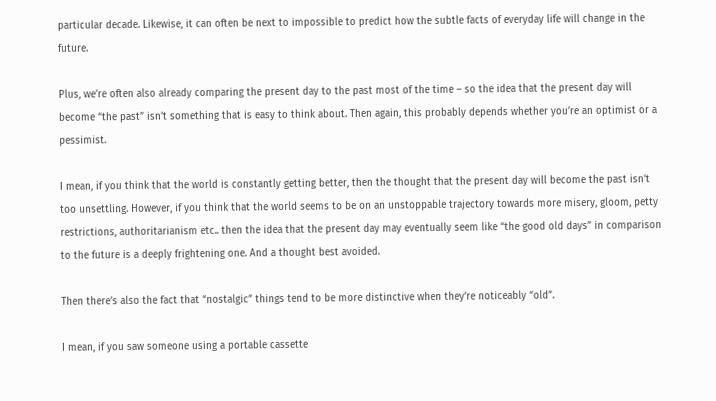particular decade. Likewise, it can often be next to impossible to predict how the subtle facts of everyday life will change in the future.

Plus, we’re often also already comparing the present day to the past most of the time – so the idea that the present day will become “the past” isn’t something that is easy to think about. Then again, this probably depends whether you’re an optimist or a pessimist.

I mean, if you think that the world is constantly getting better, then the thought that the present day will become the past isn’t too unsettling. However, if you think that the world seems to be on an unstoppable trajectory towards more misery, gloom, petty restrictions, authoritarianism etc.. then the idea that the present day may eventually seem like “the good old days” in comparison to the future is a deeply frightening one. And a thought best avoided.

Then there’s also the fact that “nostalgic” things tend to be more distinctive when they’re noticeably “old”.

I mean, if you saw someone using a portable cassette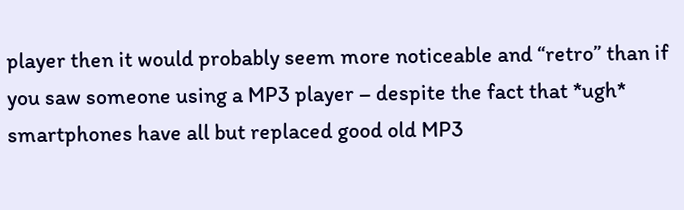player then it would probably seem more noticeable and “retro” than if you saw someone using a MP3 player – despite the fact that *ugh* smartphones have all but replaced good old MP3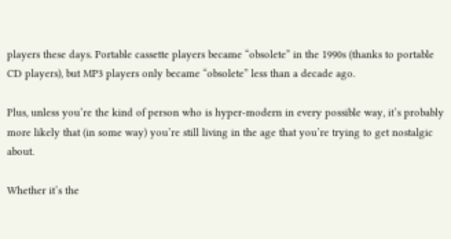players these days. Portable cassette players became “obsolete” in the 1990s (thanks to portable CD players), but MP3 players only became “obsolete” less than a decade ago.

Plus, unless you’re the kind of person who is hyper-modern in every possible way, it’s probably more likely that (in some way) you’re still living in the age that you’re trying to get nostalgic about.

Whether it’s the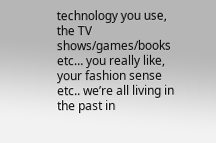technology you use, the TV shows/games/books etc… you really like, your fashion sense etc.. we’re all living in the past in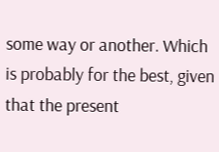some way or another. Which is probably for the best, given that the present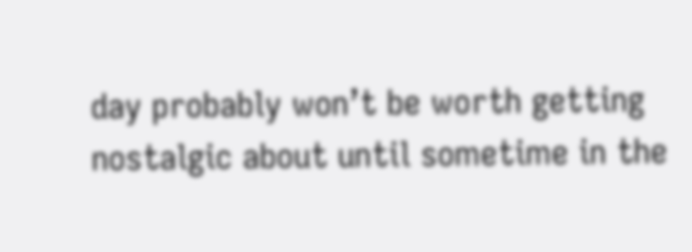day probably won’t be worth getting nostalgic about until sometime in the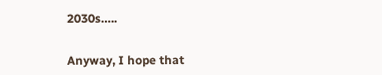2030s…..


Anyway, I hope that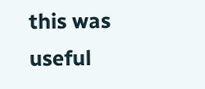this was useful